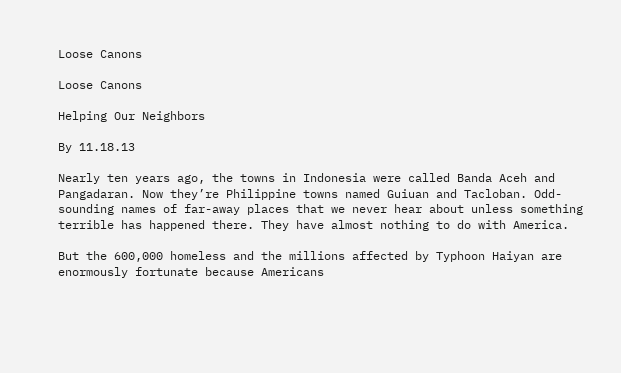Loose Canons

Loose Canons

Helping Our Neighbors

By 11.18.13

Nearly ten years ago, the towns in Indonesia were called Banda Aceh and Pangadaran. Now they’re Philippine towns named Guiuan and Tacloban. Odd-sounding names of far-away places that we never hear about unless something terrible has happened there. They have almost nothing to do with America.

But the 600,000 homeless and the millions affected by Typhoon Haiyan are enormously fortunate because Americans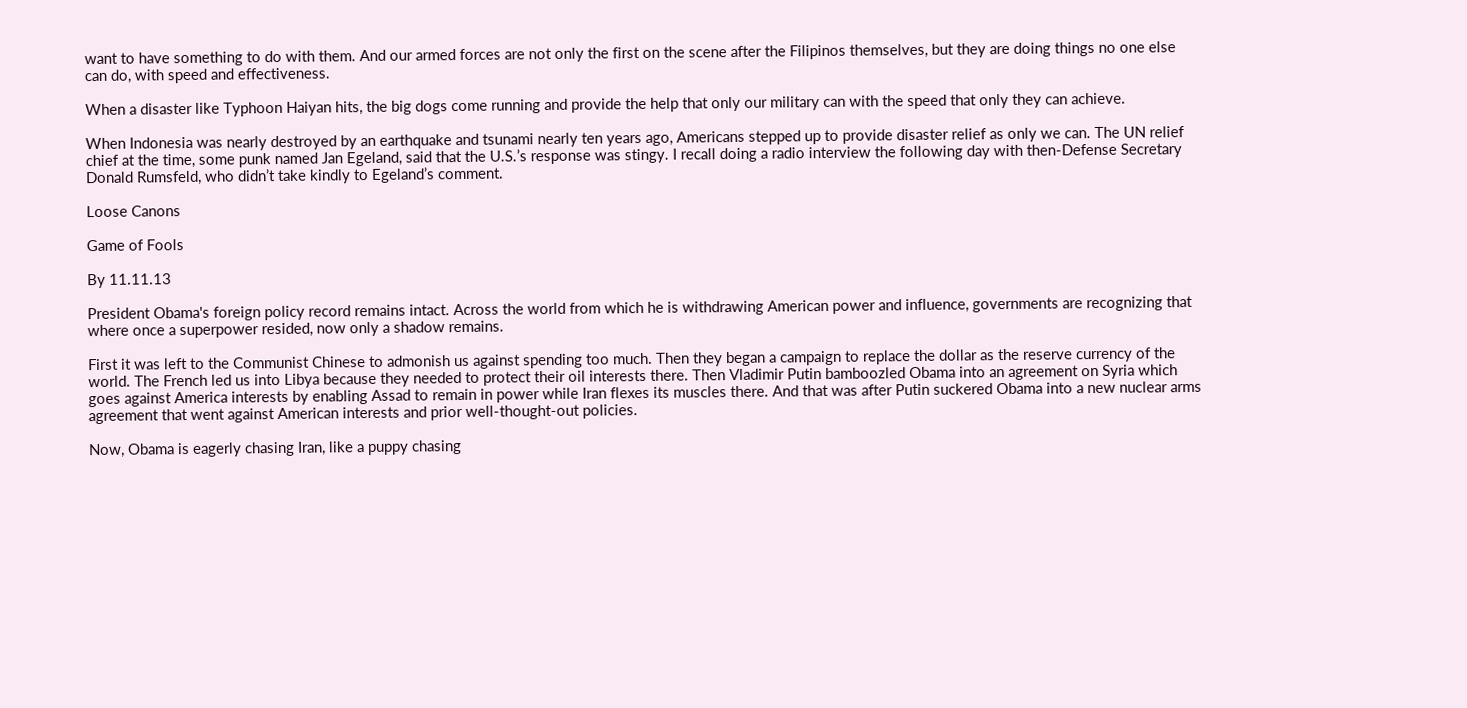want to have something to do with them. And our armed forces are not only the first on the scene after the Filipinos themselves, but they are doing things no one else can do, with speed and effectiveness.

When a disaster like Typhoon Haiyan hits, the big dogs come running and provide the help that only our military can with the speed that only they can achieve.

When Indonesia was nearly destroyed by an earthquake and tsunami nearly ten years ago, Americans stepped up to provide disaster relief as only we can. The UN relief chief at the time, some punk named Jan Egeland, said that the U.S.’s response was stingy. I recall doing a radio interview the following day with then-Defense Secretary Donald Rumsfeld, who didn’t take kindly to Egeland’s comment.

Loose Canons

Game of Fools

By 11.11.13

President Obama's foreign policy record remains intact. Across the world from which he is withdrawing American power and influence, governments are recognizing that where once a superpower resided, now only a shadow remains.

First it was left to the Communist Chinese to admonish us against spending too much. Then they began a campaign to replace the dollar as the reserve currency of the world. The French led us into Libya because they needed to protect their oil interests there. Then Vladimir Putin bamboozled Obama into an agreement on Syria which goes against America interests by enabling Assad to remain in power while Iran flexes its muscles there. And that was after Putin suckered Obama into a new nuclear arms agreement that went against American interests and prior well-thought-out policies.

Now, Obama is eagerly chasing Iran, like a puppy chasing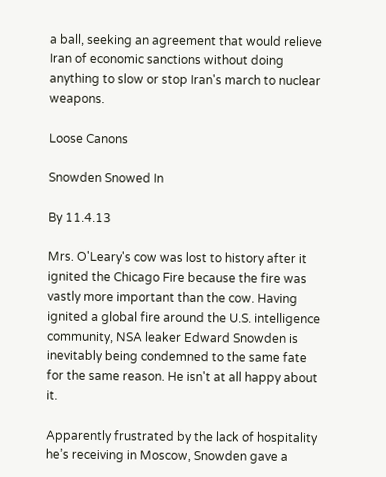a ball, seeking an agreement that would relieve Iran of economic sanctions without doing anything to slow or stop Iran's march to nuclear weapons.

Loose Canons

Snowden Snowed In

By 11.4.13

Mrs. O'Leary's cow was lost to history after it ignited the Chicago Fire because the fire was vastly more important than the cow. Having ignited a global fire around the U.S. intelligence community, NSA leaker Edward Snowden is inevitably being condemned to the same fate for the same reason. He isn't at all happy about it.

Apparently frustrated by the lack of hospitality he’s receiving in Moscow, Snowden gave a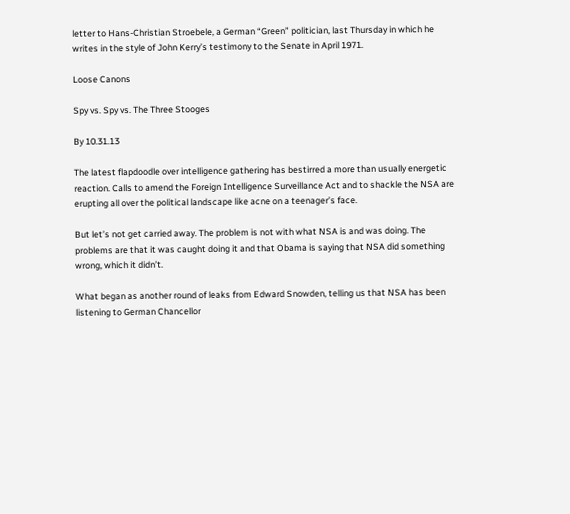letter to Hans-Christian Stroebele, a German “Green” politician, last Thursday in which he writes in the style of John Kerry’s testimony to the Senate in April 1971.

Loose Canons

Spy vs. Spy vs. The Three Stooges

By 10.31.13

The latest flapdoodle over intelligence gathering has bestirred a more than usually energetic reaction. Calls to amend the Foreign Intelligence Surveillance Act and to shackle the NSA are erupting all over the political landscape like acne on a teenager’s face.

But let’s not get carried away. The problem is not with what NSA is and was doing. The problems are that it was caught doing it and that Obama is saying that NSA did something wrong, which it didn’t.

What began as another round of leaks from Edward Snowden, telling us that NSA has been listening to German Chancellor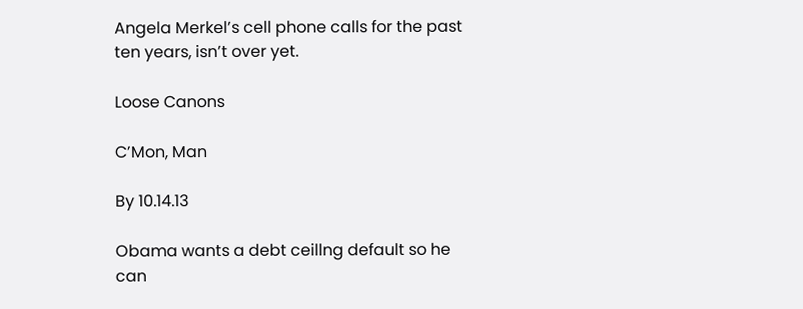Angela Merkel’s cell phone calls for the past ten years, isn’t over yet.

Loose Canons

C’Mon, Man

By 10.14.13

Obama wants a debt ceillng default so he can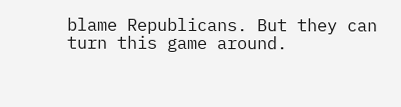blame Republicans. But they can turn this game around.